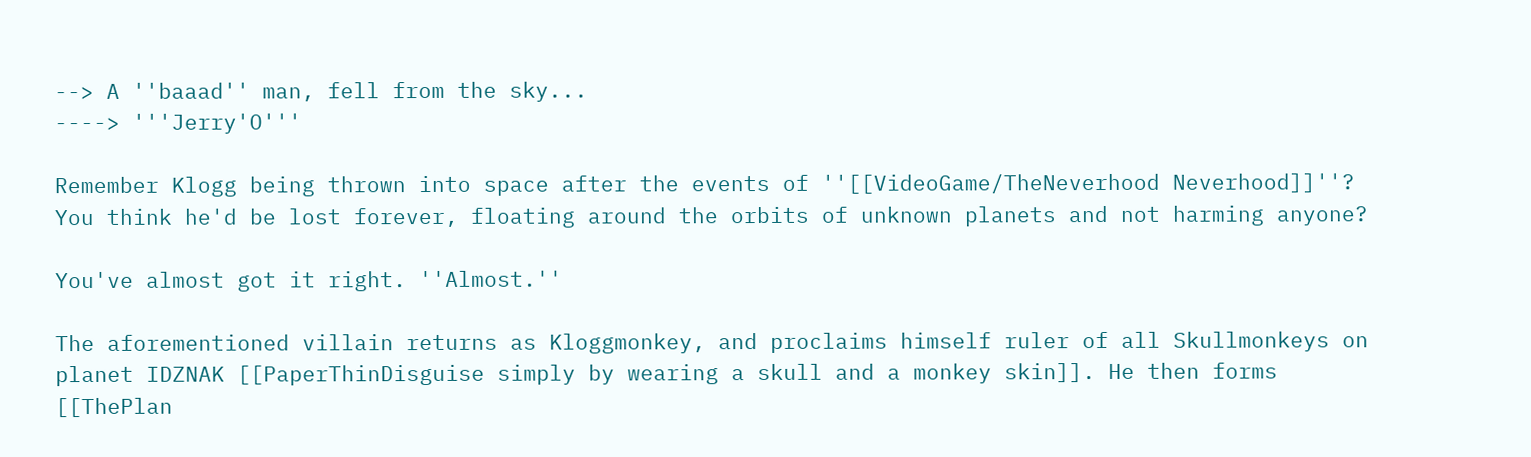--> A ''baaad'' man, fell from the sky...
----> '''Jerry'O'''

Remember Klogg being thrown into space after the events of ''[[VideoGame/TheNeverhood Neverhood]]''? You think he'd be lost forever, floating around the orbits of unknown planets and not harming anyone?

You've almost got it right. ''Almost.''

The aforementioned villain returns as Kloggmonkey, and proclaims himself ruler of all Skullmonkeys on planet IDZNAK [[PaperThinDisguise simply by wearing a skull and a monkey skin]]. He then forms [[ThePlan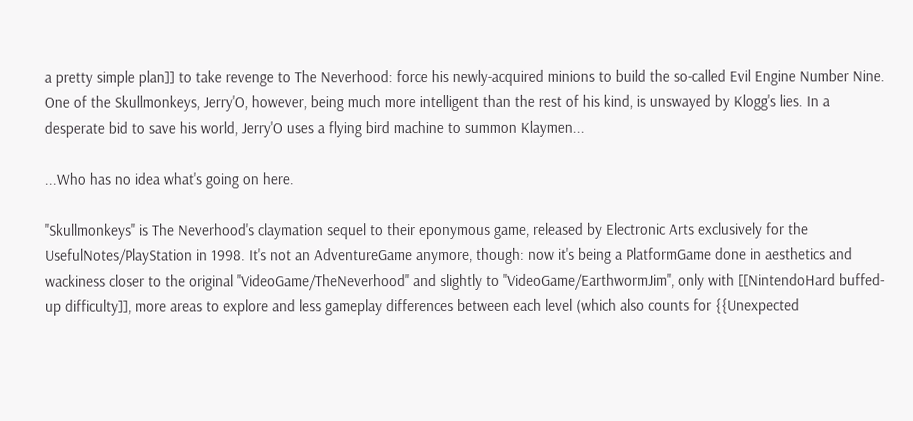a pretty simple plan]] to take revenge to The Neverhood: force his newly-acquired minions to build the so-called Evil Engine Number Nine. One of the Skullmonkeys, Jerry'O, however, being much more intelligent than the rest of his kind, is unswayed by Klogg's lies. In a desperate bid to save his world, Jerry'O uses a flying bird machine to summon Klaymen...

...Who has no idea what's going on here.

''Skullmonkeys'' is The Neverhood's claymation sequel to their eponymous game, released by Electronic Arts exclusively for the UsefulNotes/PlayStation in 1998. It's not an AdventureGame anymore, though: now it's being a PlatformGame done in aesthetics and wackiness closer to the original ''VideoGame/TheNeverhood'' and slightly to ''VideoGame/EarthwormJim'', only with [[NintendoHard buffed-up difficulty]], more areas to explore and less gameplay differences between each level (which also counts for {{Unexpected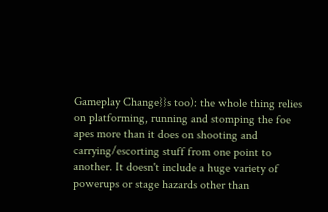Gameplay Change}}s too): the whole thing relies on platforming, running and stomping the foe apes more than it does on shooting and carrying/escorting stuff from one point to another. It doesn't include a huge variety of powerups or stage hazards other than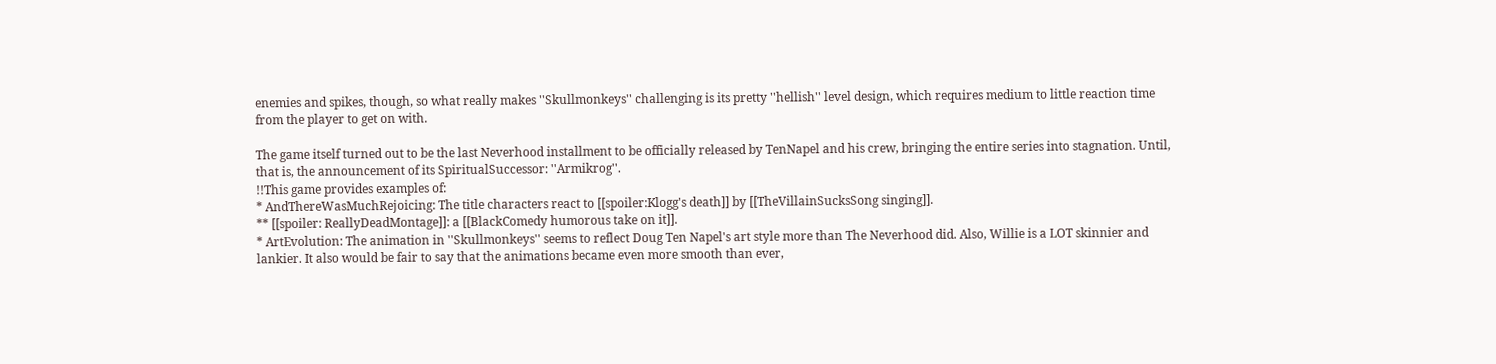enemies and spikes, though, so what really makes ''Skullmonkeys'' challenging is its pretty ''hellish'' level design, which requires medium to little reaction time from the player to get on with.

The game itself turned out to be the last Neverhood installment to be officially released by TenNapel and his crew, bringing the entire series into stagnation. Until, that is, the announcement of its SpiritualSuccessor: ''Armikrog''.
!!This game provides examples of:
* AndThereWasMuchRejoicing: The title characters react to [[spoiler:Klogg's death]] by [[TheVillainSucksSong singing]].
** [[spoiler: ReallyDeadMontage]]: a [[BlackComedy humorous take on it]].
* ArtEvolution: The animation in ''Skullmonkeys'' seems to reflect Doug Ten Napel's art style more than The Neverhood did. Also, Willie is a LOT skinnier and lankier. It also would be fair to say that the animations became even more smooth than ever,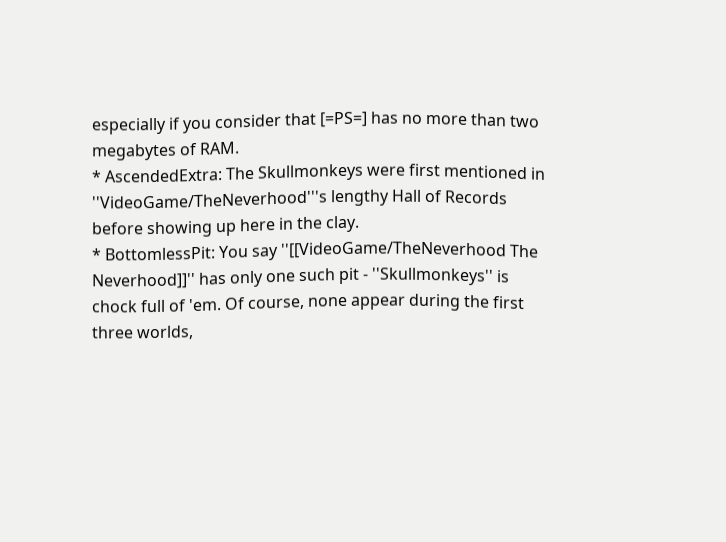especially if you consider that [=PS=] has no more than two megabytes of RAM.
* AscendedExtra: The Skullmonkeys were first mentioned in ''VideoGame/TheNeverhood'''s lengthy Hall of Records before showing up here in the clay.
* BottomlessPit: You say ''[[VideoGame/TheNeverhood The Neverhood]]'' has only one such pit - ''Skullmonkeys'' is chock full of 'em. Of course, none appear during the first three worlds,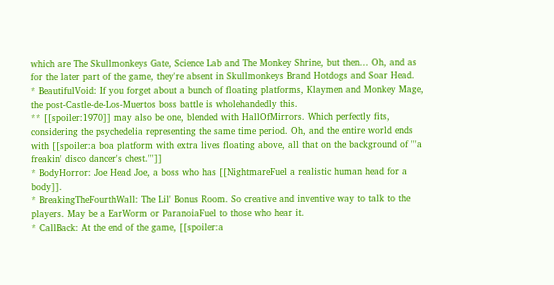which are The Skullmonkeys Gate, Science Lab and The Monkey Shrine, but then... Oh, and as for the later part of the game, they're absent in Skullmonkeys Brand Hotdogs and Soar Head.
* BeautifulVoid: If you forget about a bunch of floating platforms, Klaymen and Monkey Mage, the post-Castle-de-Los-Muertos boss battle is wholehandedly this.
** [[spoiler:1970]] may also be one, blended with HallOfMirrors. Which perfectly fits, considering the psychedelia representing the same time period. Oh, and the entire world ends with [[spoiler:a boa platform with extra lives floating above, all that on the background of '''a freakin' disco dancer's chest.''']]
* BodyHorror: Joe Head Joe, a boss who has [[NightmareFuel a realistic human head for a body]].
* BreakingTheFourthWall: The Lil' Bonus Room. So creative and inventive way to talk to the players. May be a EarWorm or ParanoiaFuel to those who hear it.
* CallBack: At the end of the game, [[spoiler:a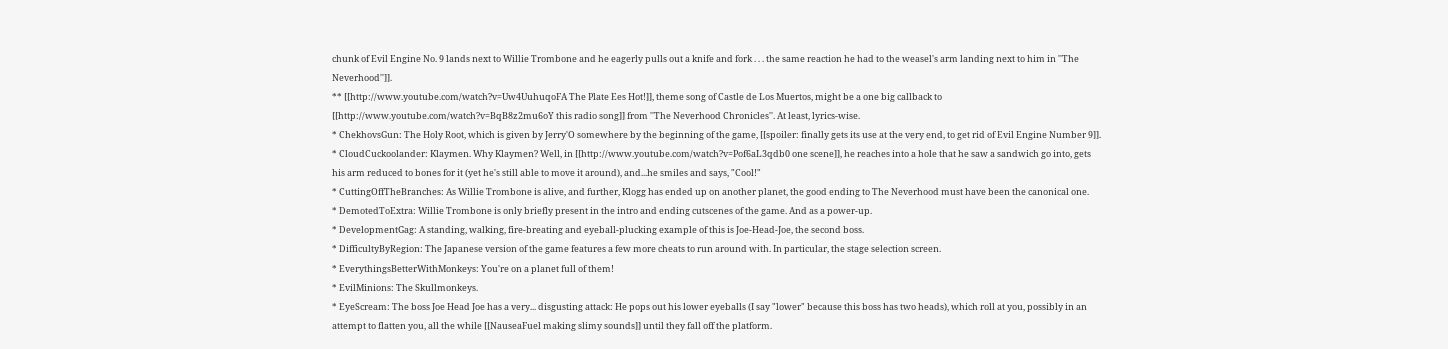chunk of Evil Engine No. 9 lands next to Willie Trombone and he eagerly pulls out a knife and fork . . . the same reaction he had to the weasel's arm landing next to him in ''The Neverhood'']].
** [[http://www.youtube.com/watch?v=Uw4UuhuqoFA The Plate Ees Hot!]], theme song of Castle de Los Muertos, might be a one big callback to [[http://www.youtube.com/watch?v=BqB8z2mu6oY this radio song]] from ''The Neverhood Chronicles''. At least, lyrics-wise.
* ChekhovsGun: The Holy Root, which is given by Jerry'O somewhere by the beginning of the game, [[spoiler: finally gets its use at the very end, to get rid of Evil Engine Number 9]].
* CloudCuckoolander: Klaymen. Why Klaymen? Well, in [[http://www.youtube.com/watch?v=Pof6aL3qdb0 one scene]], he reaches into a hole that he saw a sandwich go into, gets his arm reduced to bones for it (yet he's still able to move it around), and...he smiles and says, "Cool!"
* CuttingOffTheBranches: As Willie Trombone is alive, and further, Klogg has ended up on another planet, the good ending to The Neverhood must have been the canonical one.
* DemotedToExtra: Willie Trombone is only briefly present in the intro and ending cutscenes of the game. And as a power-up.
* DevelopmentGag: A standing, walking, fire-breating and eyeball-plucking example of this is Joe-Head-Joe, the second boss.
* DifficultyByRegion: The Japanese version of the game features a few more cheats to run around with. In particular, the stage selection screen.
* EverythingsBetterWithMonkeys: You're on a planet full of them!
* EvilMinions: The Skullmonkeys.
* EyeScream: The boss Joe Head Joe has a very... disgusting attack: He pops out his lower eyeballs (I say "lower" because this boss has two heads), which roll at you, possibly in an attempt to flatten you, all the while [[NauseaFuel making slimy sounds]] until they fall off the platform.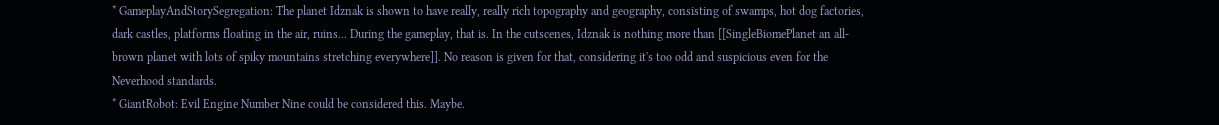* GameplayAndStorySegregation: The planet Idznak is shown to have really, really rich topography and geography, consisting of swamps, hot dog factories, dark castles, platforms floating in the air, ruins... During the gameplay, that is. In the cutscenes, Idznak is nothing more than [[SingleBiomePlanet an all-brown planet with lots of spiky mountains stretching everywhere]]. No reason is given for that, considering it's too odd and suspicious even for the Neverhood standards.
* GiantRobot: Evil Engine Number Nine could be considered this. Maybe.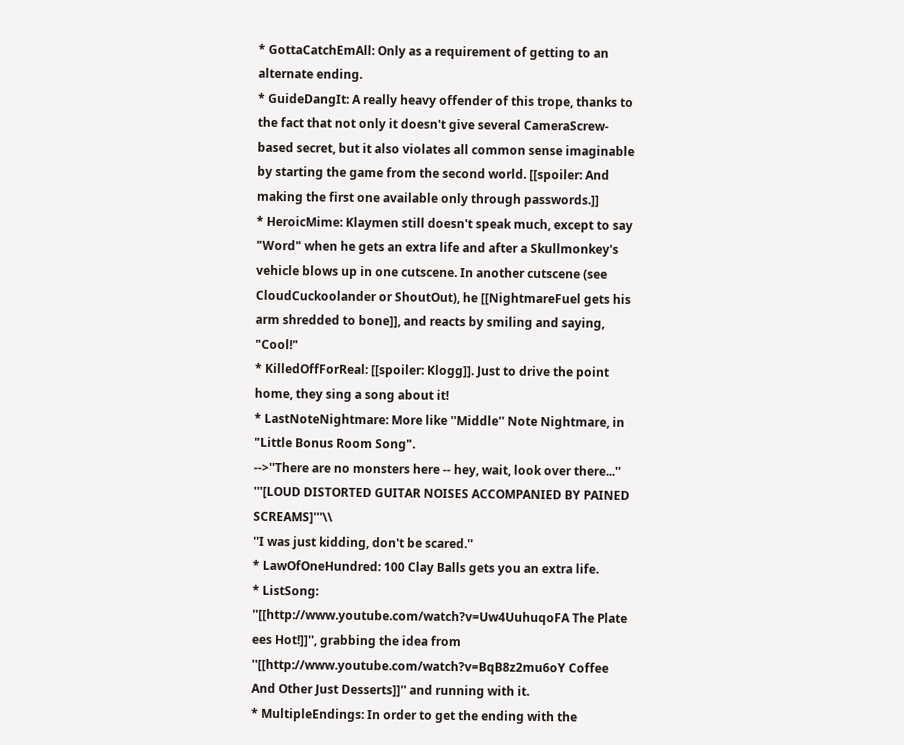* GottaCatchEmAll: Only as a requirement of getting to an alternate ending.
* GuideDangIt: A really heavy offender of this trope, thanks to the fact that not only it doesn't give several CameraScrew-based secret, but it also violates all common sense imaginable by starting the game from the second world. [[spoiler: And making the first one available only through passwords.]]
* HeroicMime: Klaymen still doesn't speak much, except to say "Word" when he gets an extra life and after a Skullmonkey's vehicle blows up in one cutscene. In another cutscene (see CloudCuckoolander or ShoutOut), he [[NightmareFuel gets his arm shredded to bone]], and reacts by smiling and saying, "Cool!"
* KilledOffForReal: [[spoiler: Klogg]]. Just to drive the point home, they sing a song about it!
* LastNoteNightmare: More like ''Middle'' Note Nightmare, in "Little Bonus Room Song".
-->''There are no monsters here -- hey, wait, look over there...'' '''[LOUD DISTORTED GUITAR NOISES ACCOMPANIED BY PAINED SCREAMS]'''\\
''I was just kidding, don't be scared.''
* LawOfOneHundred: 100 Clay Balls gets you an extra life.
* ListSong: ''[[http://www.youtube.com/watch?v=Uw4UuhuqoFA The Plate ees Hot!]]'', grabbing the idea from ''[[http://www.youtube.com/watch?v=BqB8z2mu6oY Coffee And Other Just Desserts]]'' and running with it.
* MultipleEndings: In order to get the ending with the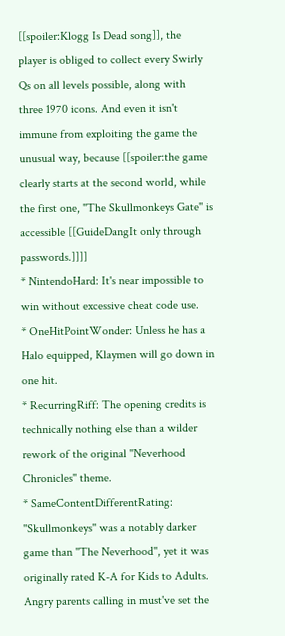[[spoiler:Klogg Is Dead song]], the player is obliged to collect every Swirly Qs on all levels possible, along with three 1970 icons. And even it isn't immune from exploiting the game the unusual way, because [[spoiler:the game clearly starts at the second world, while the first one, ''The Skullmonkeys Gate'' is accessible [[GuideDangIt only through passwords.]]]]
* NintendoHard: It's near impossible to win without excessive cheat code use.
* OneHitPointWonder: Unless he has a Halo equipped, Klaymen will go down in one hit.
* RecurringRiff: The opening credits is technically nothing else than a wilder rework of the original ''Neverhood Chronicles'' theme.
* SameContentDifferentRating: ''Skullmonkeys'' was a notably darker game than ''The Neverhood'', yet it was originally rated K-A for Kids to Adults. Angry parents calling in must've set the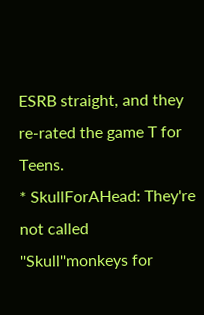ESRB straight, and they re-rated the game T for Teens.
* SkullForAHead: They're not called ''Skull''monkeys for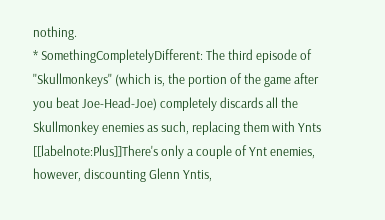nothing.
* SomethingCompletelyDifferent: The third episode of ''Skullmonkeys'' (which is, the portion of the game after you beat Joe-Head-Joe) completely discards all the Skullmonkey enemies as such, replacing them with Ynts [[labelnote:Plus]]There's only a couple of Ynt enemies, however, discounting Glenn Yntis,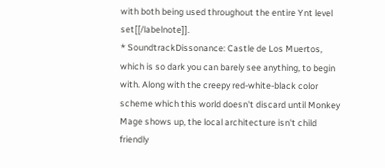with both being used throughout the entire Ynt level set[[/labelnote]].
* SoundtrackDissonance: Castle de Los Muertos, which is so dark you can barely see anything, to begin with. Along with the creepy red-white-black color scheme which this world doesn't discard until Monkey Mage shows up, the local architecture isn't child friendly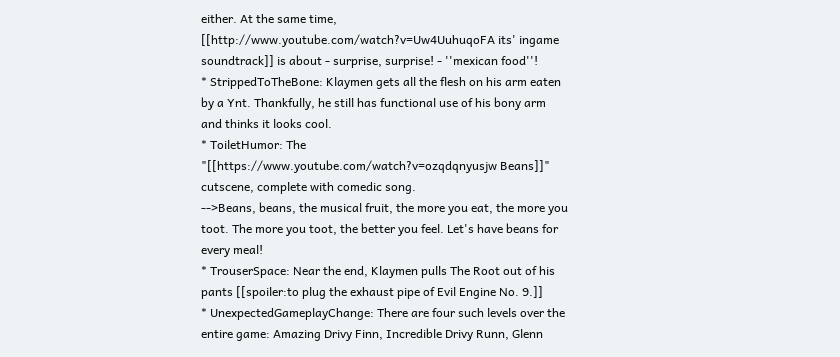either. At the same time, [[http://www.youtube.com/watch?v=Uw4UuhuqoFA its' ingame soundtrack]] is about - surprise, surprise! - ''mexican food''!
* StrippedToTheBone: Klaymen gets all the flesh on his arm eaten by a Ynt. Thankfully, he still has functional use of his bony arm and thinks it looks cool.
* ToiletHumor: The "[[https://www.youtube.com/watch?v=ozqdqnyusjw Beans]]" cutscene, complete with comedic song.
-->Beans, beans, the musical fruit, the more you eat, the more you toot. The more you toot, the better you feel. Let's have beans for every meal!
* TrouserSpace: Near the end, Klaymen pulls The Root out of his pants [[spoiler:to plug the exhaust pipe of Evil Engine No. 9.]]
* UnexpectedGameplayChange: There are four such levels over the entire game: Amazing Drivy Finn, Incredible Drivy Runn, Glenn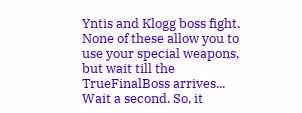Yntis and Klogg boss fight. None of these allow you to use your special weapons, but wait till the TrueFinalBoss arrives... Wait a second. So, it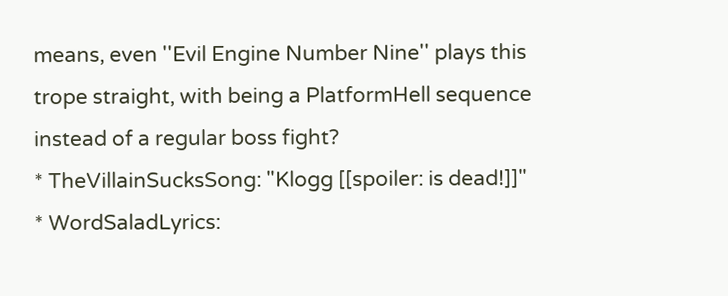means, even ''Evil Engine Number Nine'' plays this trope straight, with being a PlatformHell sequence instead of a regular boss fight?
* TheVillainSucksSong: "Klogg [[spoiler: is dead!]]"
* WordSaladLyrics: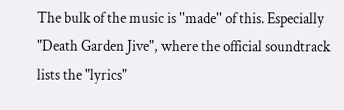The bulk of the music is ''made'' of this. Especially "Death Garden Jive", where the official soundtrack lists the "lyrics"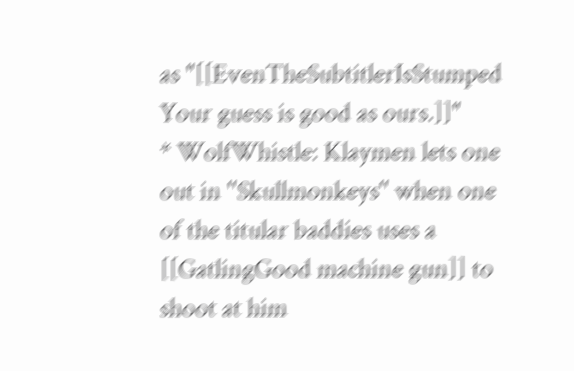as "[[EvenTheSubtitlerIsStumped Your guess is good as ours.]]"
* WolfWhistle: Klaymen lets one out in ''Skullmonkeys'' when one of the titular baddies uses a [[GatlingGood machine gun]] to shoot at him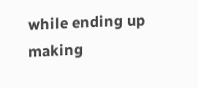while ending up making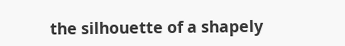the silhouette of a shapely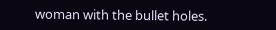woman with the bullet holes.